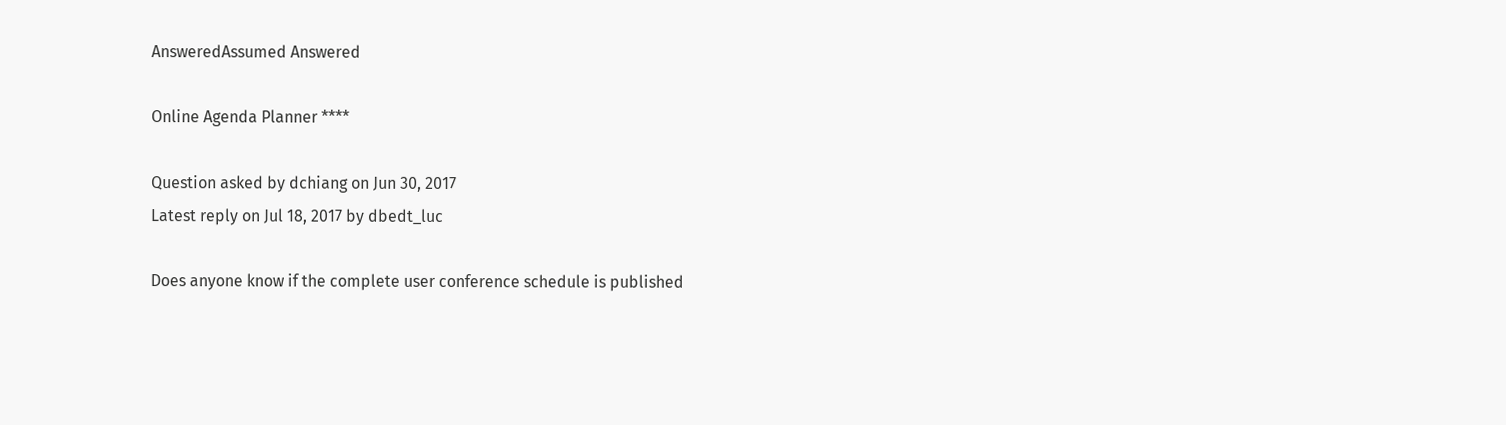AnsweredAssumed Answered

Online Agenda Planner ****

Question asked by dchiang on Jun 30, 2017
Latest reply on Jul 18, 2017 by dbedt_luc

Does anyone know if the complete user conference schedule is published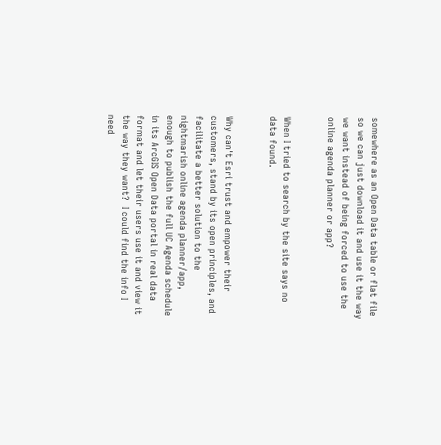somewhere as an Open Data table or flat file so we can just download it and use it the way we want instead of being forced to use the online agenda planner or app?


When I tried to search by the site says no data found.


Why can't Esri trust and empower their customers, stand by its open principles, and facilitate a better solution to the nightmarish online agenda planner/app, enough to publish the full UC Agenda schedule in its ArcGIS Open Data portal in real data format and let their users use it and view it the way they want?  I could find the info I need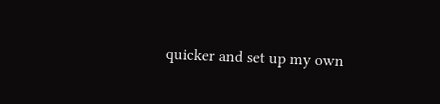quicker and set up my own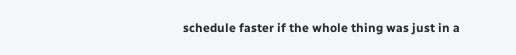schedule faster if the whole thing was just in a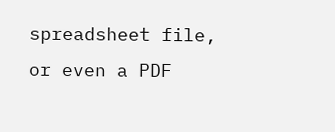spreadsheet file, or even a PDF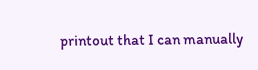printout that I can manually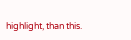highlight, than this.